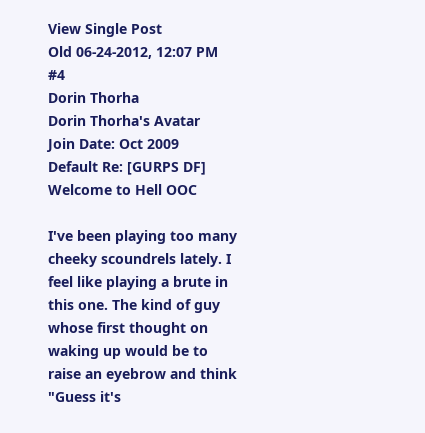View Single Post
Old 06-24-2012, 12:07 PM   #4
Dorin Thorha
Dorin Thorha's Avatar
Join Date: Oct 2009
Default Re: [GURPS DF] Welcome to Hell OOC

I've been playing too many cheeky scoundrels lately. I feel like playing a brute in this one. The kind of guy whose first thought on waking up would be to raise an eyebrow and think "Guess it's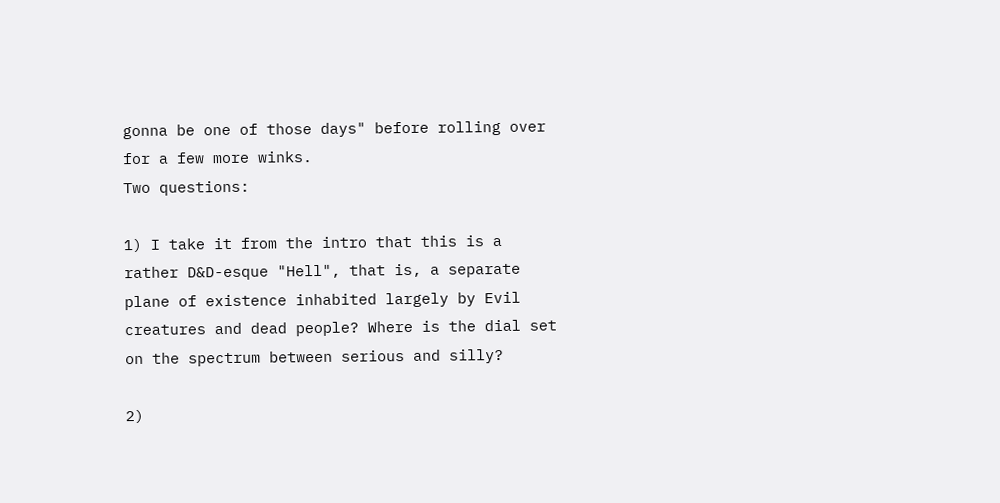gonna be one of those days" before rolling over for a few more winks.
Two questions:

1) I take it from the intro that this is a rather D&D-esque "Hell", that is, a separate plane of existence inhabited largely by Evil creatures and dead people? Where is the dial set on the spectrum between serious and silly?

2)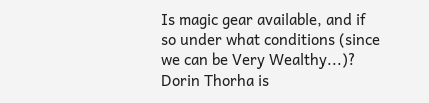Is magic gear available, and if so under what conditions (since we can be Very Wealthy...)?
Dorin Thorha is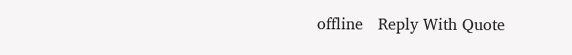offline   Reply With Quote